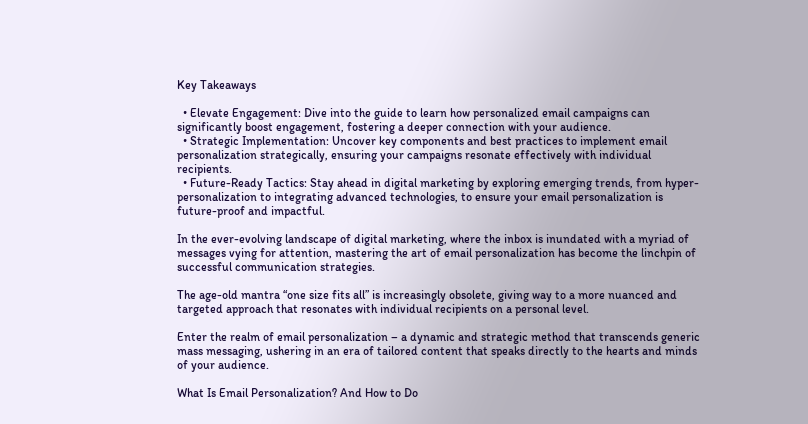Key Takeaways

  • Elevate Engagement: Dive into the guide to learn how personalized email campaigns can significantly boost engagement, fostering a deeper connection with your audience.
  • Strategic Implementation: Uncover key components and best practices to implement email personalization strategically, ensuring your campaigns resonate effectively with individual recipients.
  • Future-Ready Tactics: Stay ahead in digital marketing by exploring emerging trends, from hyper-personalization to integrating advanced technologies, to ensure your email personalization is future-proof and impactful.

In the ever-evolving landscape of digital marketing, where the inbox is inundated with a myriad of messages vying for attention, mastering the art of email personalization has become the linchpin of successful communication strategies.

The age-old mantra “one size fits all” is increasingly obsolete, giving way to a more nuanced and targeted approach that resonates with individual recipients on a personal level.

Enter the realm of email personalization – a dynamic and strategic method that transcends generic mass messaging, ushering in an era of tailored content that speaks directly to the hearts and minds of your audience.

What Is Email Personalization? And How to Do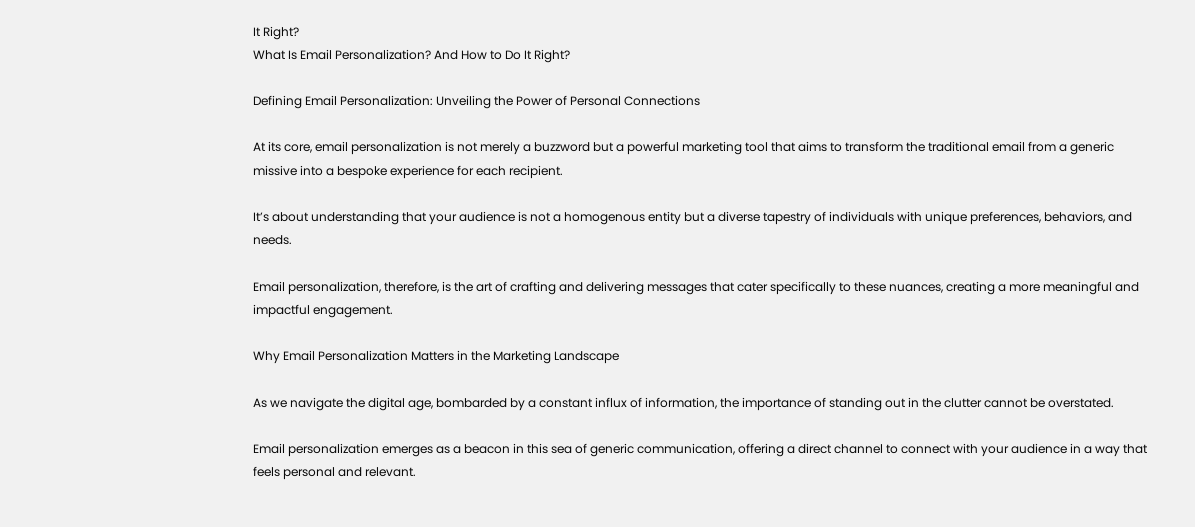It Right?
What Is Email Personalization? And How to Do It Right?

Defining Email Personalization: Unveiling the Power of Personal Connections

At its core, email personalization is not merely a buzzword but a powerful marketing tool that aims to transform the traditional email from a generic missive into a bespoke experience for each recipient.

It’s about understanding that your audience is not a homogenous entity but a diverse tapestry of individuals with unique preferences, behaviors, and needs.

Email personalization, therefore, is the art of crafting and delivering messages that cater specifically to these nuances, creating a more meaningful and impactful engagement.

Why Email Personalization Matters in the Marketing Landscape

As we navigate the digital age, bombarded by a constant influx of information, the importance of standing out in the clutter cannot be overstated.

Email personalization emerges as a beacon in this sea of generic communication, offering a direct channel to connect with your audience in a way that feels personal and relevant.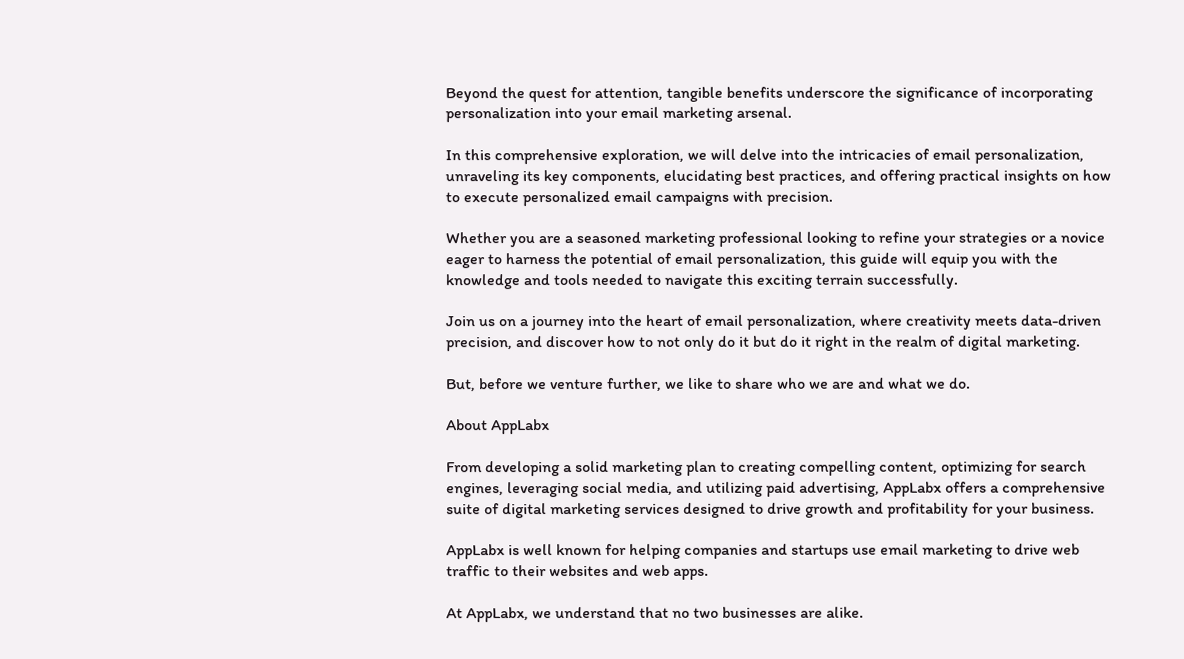Beyond the quest for attention, tangible benefits underscore the significance of incorporating personalization into your email marketing arsenal.

In this comprehensive exploration, we will delve into the intricacies of email personalization, unraveling its key components, elucidating best practices, and offering practical insights on how to execute personalized email campaigns with precision.

Whether you are a seasoned marketing professional looking to refine your strategies or a novice eager to harness the potential of email personalization, this guide will equip you with the knowledge and tools needed to navigate this exciting terrain successfully.

Join us on a journey into the heart of email personalization, where creativity meets data-driven precision, and discover how to not only do it but do it right in the realm of digital marketing.

But, before we venture further, we like to share who we are and what we do.

About AppLabx

From developing a solid marketing plan to creating compelling content, optimizing for search engines, leveraging social media, and utilizing paid advertising, AppLabx offers a comprehensive suite of digital marketing services designed to drive growth and profitability for your business.

AppLabx is well known for helping companies and startups use email marketing to drive web traffic to their websites and web apps.

At AppLabx, we understand that no two businesses are alike.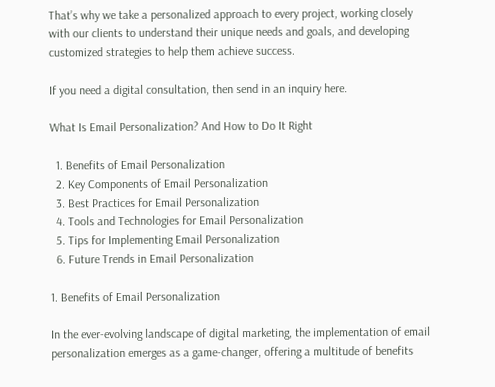That’s why we take a personalized approach to every project, working closely with our clients to understand their unique needs and goals, and developing customized strategies to help them achieve success.

If you need a digital consultation, then send in an inquiry here.

What Is Email Personalization? And How to Do It Right

  1. Benefits of Email Personalization
  2. Key Components of Email Personalization
  3. Best Practices for Email Personalization
  4. Tools and Technologies for Email Personalization
  5. Tips for Implementing Email Personalization
  6. Future Trends in Email Personalization

1. Benefits of Email Personalization

In the ever-evolving landscape of digital marketing, the implementation of email personalization emerges as a game-changer, offering a multitude of benefits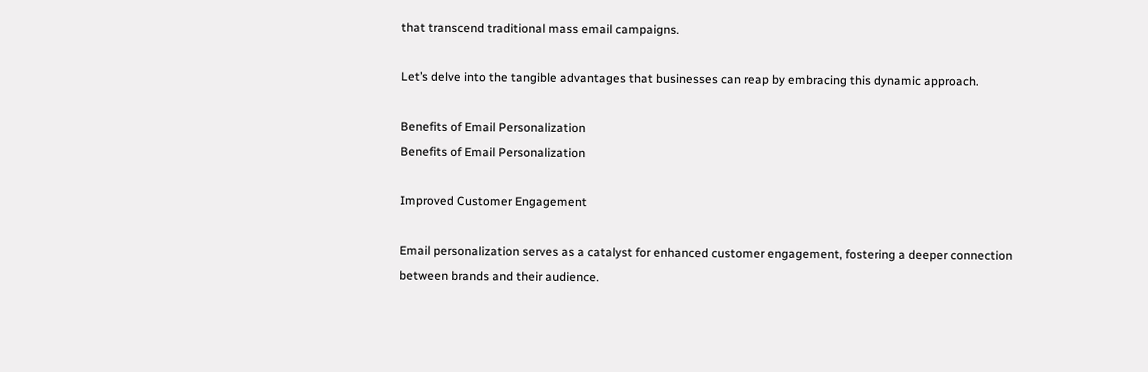that transcend traditional mass email campaigns.

Let’s delve into the tangible advantages that businesses can reap by embracing this dynamic approach.

Benefits of Email Personalization
Benefits of Email Personalization

Improved Customer Engagement

Email personalization serves as a catalyst for enhanced customer engagement, fostering a deeper connection between brands and their audience.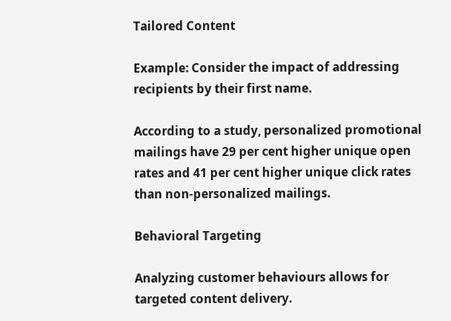Tailored Content

Example: Consider the impact of addressing recipients by their first name.

According to a study, personalized promotional mailings have 29 per cent higher unique open rates and 41 per cent higher unique click rates than non-personalized mailings.

Behavioral Targeting

Analyzing customer behaviours allows for targeted content delivery.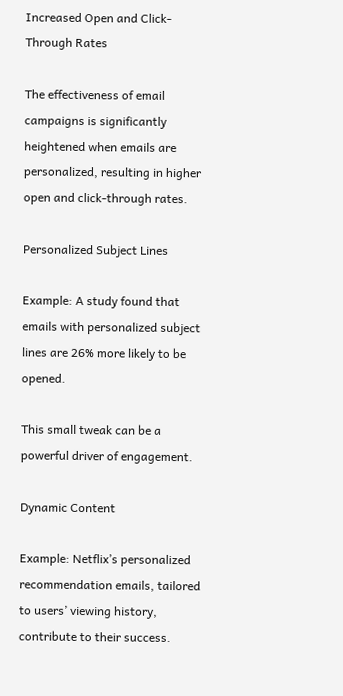Increased Open and Click-Through Rates

The effectiveness of email campaigns is significantly heightened when emails are personalized, resulting in higher open and click-through rates.

Personalized Subject Lines

Example: A study found that emails with personalized subject lines are 26% more likely to be opened.

This small tweak can be a powerful driver of engagement.

Dynamic Content

Example: Netflix’s personalized recommendation emails, tailored to users’ viewing history, contribute to their success.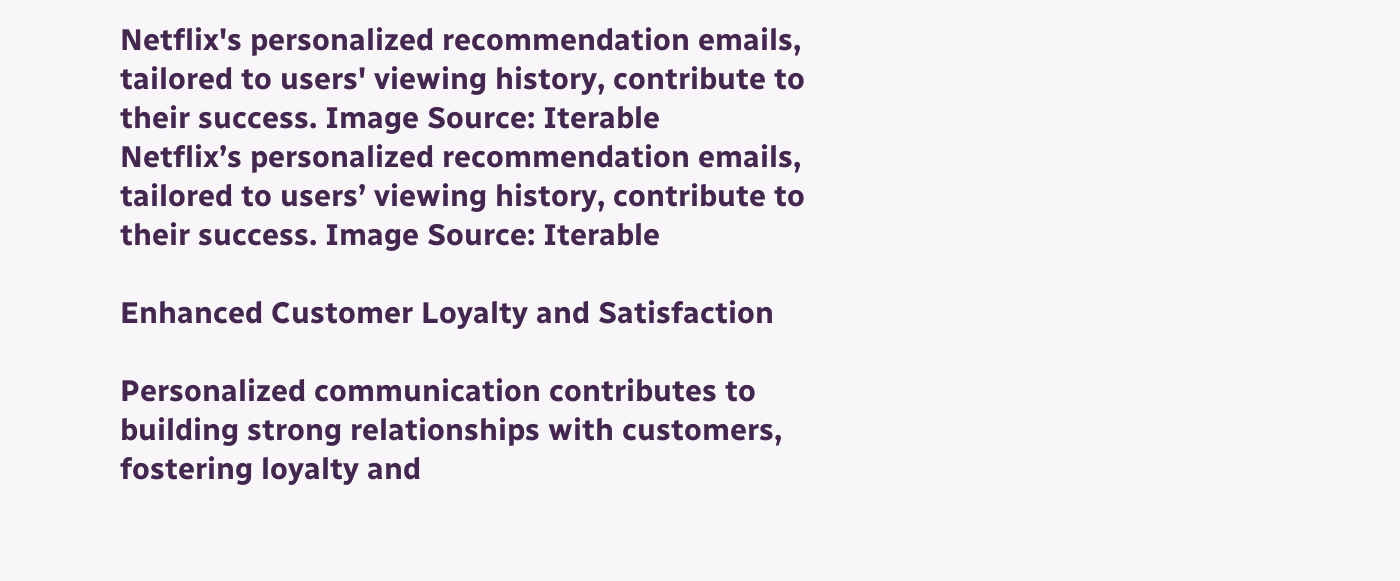Netflix's personalized recommendation emails, tailored to users' viewing history, contribute to their success. Image Source: Iterable
Netflix’s personalized recommendation emails, tailored to users’ viewing history, contribute to their success. Image Source: Iterable

Enhanced Customer Loyalty and Satisfaction

Personalized communication contributes to building strong relationships with customers, fostering loyalty and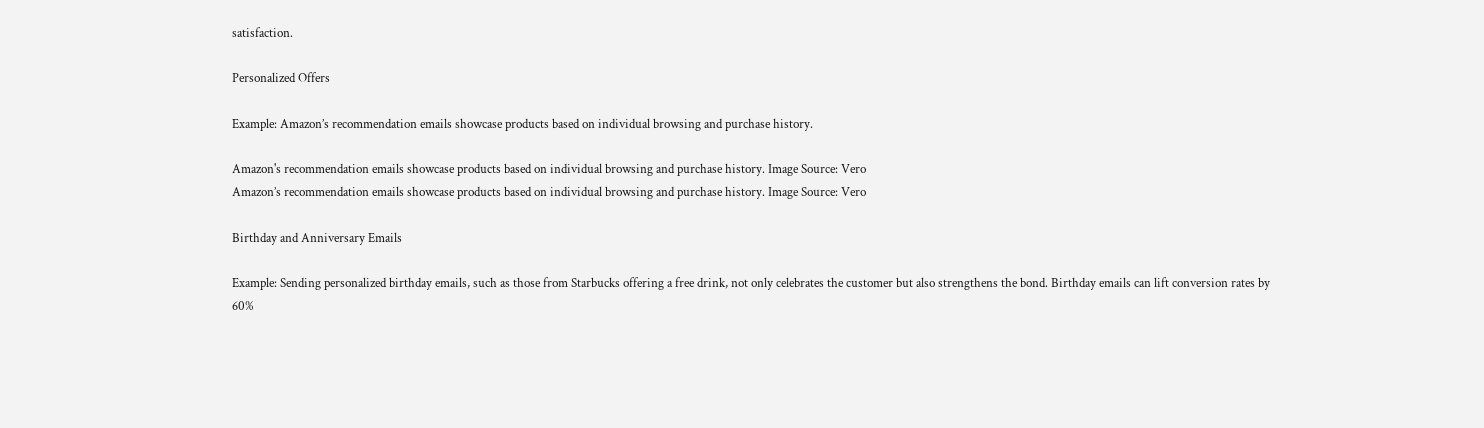satisfaction.

Personalized Offers

Example: Amazon’s recommendation emails showcase products based on individual browsing and purchase history.

Amazon's recommendation emails showcase products based on individual browsing and purchase history. Image Source: Vero
Amazon’s recommendation emails showcase products based on individual browsing and purchase history. Image Source: Vero

Birthday and Anniversary Emails

Example: Sending personalized birthday emails, such as those from Starbucks offering a free drink, not only celebrates the customer but also strengthens the bond. Birthday emails can lift conversion rates by 60%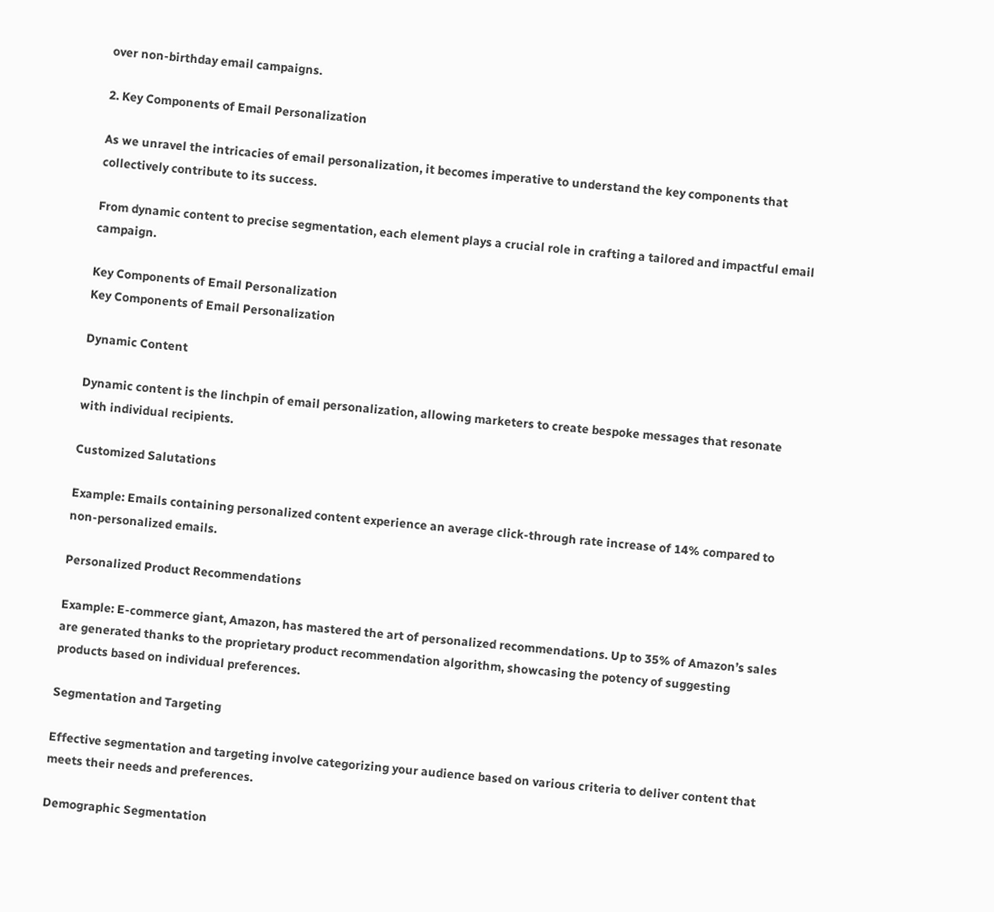over non-birthday email campaigns.

2. Key Components of Email Personalization

As we unravel the intricacies of email personalization, it becomes imperative to understand the key components that collectively contribute to its success.

From dynamic content to precise segmentation, each element plays a crucial role in crafting a tailored and impactful email campaign.

Key Components of Email Personalization
Key Components of Email Personalization

Dynamic Content

Dynamic content is the linchpin of email personalization, allowing marketers to create bespoke messages that resonate with individual recipients.

Customized Salutations

Example: Emails containing personalized content experience an average click-through rate increase of 14% compared to non-personalized emails.

Personalized Product Recommendations

Example: E-commerce giant, Amazon, has mastered the art of personalized recommendations. Up to 35% of Amazon’s sales are generated thanks to the proprietary product recommendation algorithm, showcasing the potency of suggesting products based on individual preferences.

Segmentation and Targeting

Effective segmentation and targeting involve categorizing your audience based on various criteria to deliver content that meets their needs and preferences.

Demographic Segmentation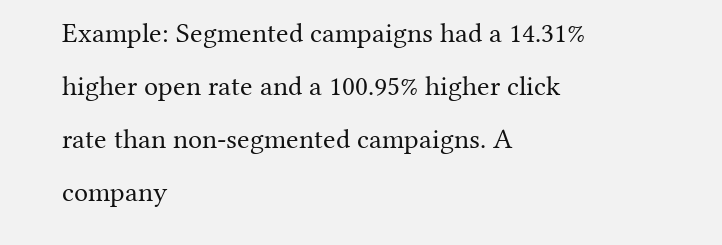Example: Segmented campaigns had a 14.31% higher open rate and a 100.95% higher click rate than non-segmented campaigns. A company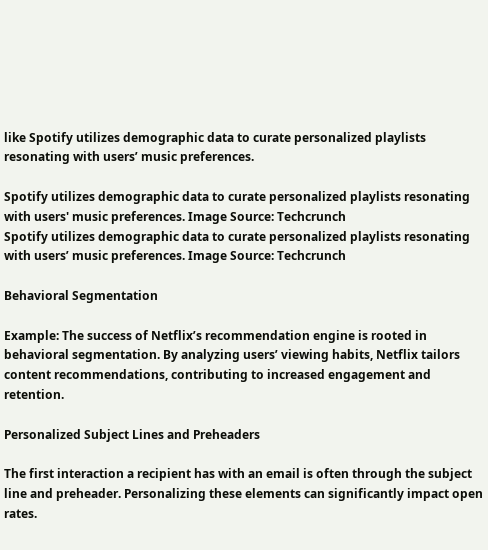like Spotify utilizes demographic data to curate personalized playlists resonating with users’ music preferences.

Spotify utilizes demographic data to curate personalized playlists resonating with users' music preferences. Image Source: Techcrunch
Spotify utilizes demographic data to curate personalized playlists resonating with users’ music preferences. Image Source: Techcrunch

Behavioral Segmentation

Example: The success of Netflix’s recommendation engine is rooted in behavioral segmentation. By analyzing users’ viewing habits, Netflix tailors content recommendations, contributing to increased engagement and retention.

Personalized Subject Lines and Preheaders

The first interaction a recipient has with an email is often through the subject line and preheader. Personalizing these elements can significantly impact open rates.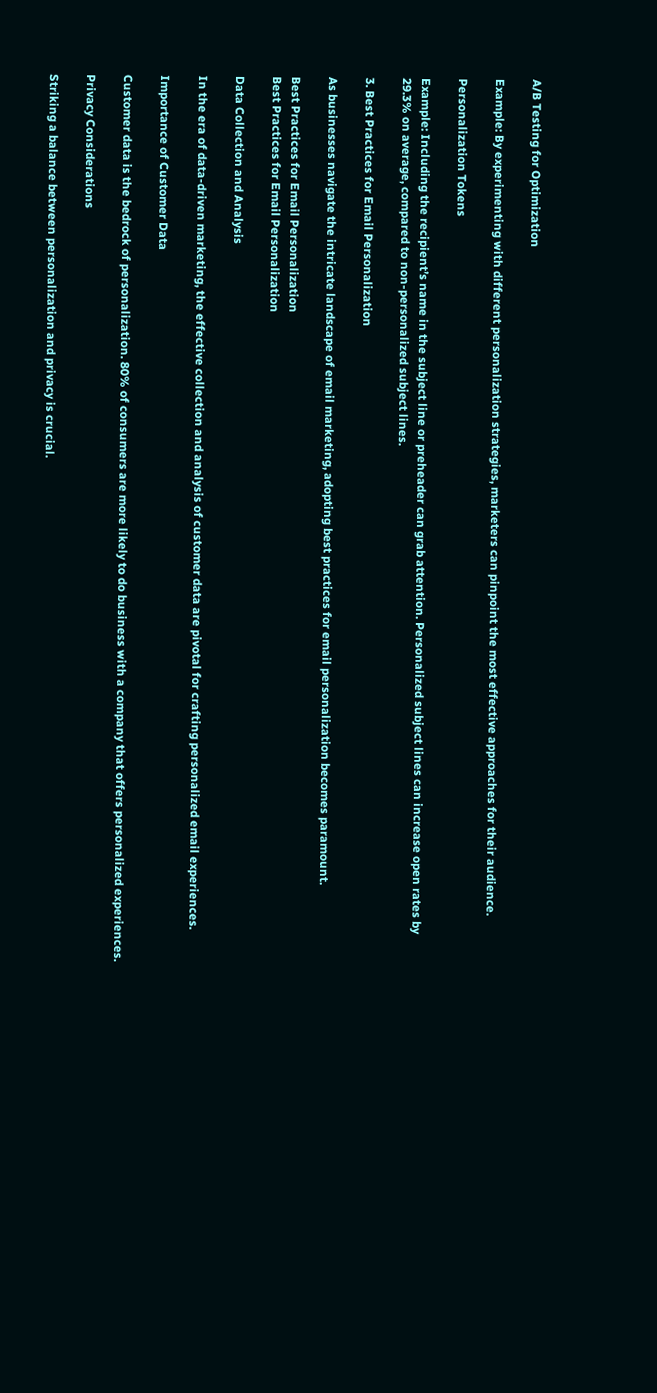A/B Testing for Optimization

Example: By experimenting with different personalization strategies, marketers can pinpoint the most effective approaches for their audience.

Personalization Tokens

Example: Including the recipient’s name in the subject line or preheader can grab attention. Personalized subject lines can increase open rates by 29.3% on average, compared to non-personalized subject lines.

3. Best Practices for Email Personalization

As businesses navigate the intricate landscape of email marketing, adopting best practices for email personalization becomes paramount.

Best Practices for Email Personalization
Best Practices for Email Personalization

Data Collection and Analysis

In the era of data-driven marketing, the effective collection and analysis of customer data are pivotal for crafting personalized email experiences.

Importance of Customer Data

Customer data is the bedrock of personalization. 80% of consumers are more likely to do business with a company that offers personalized experiences.

Privacy Considerations

Striking a balance between personalization and privacy is crucial.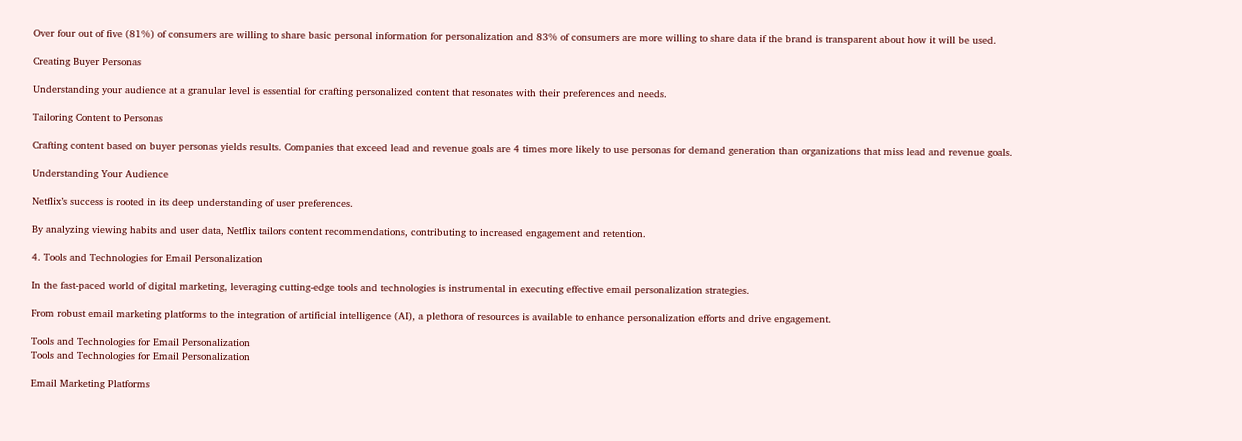Over four out of five (81%) of consumers are willing to share basic personal information for personalization and 83% of consumers are more willing to share data if the brand is transparent about how it will be used.

Creating Buyer Personas

Understanding your audience at a granular level is essential for crafting personalized content that resonates with their preferences and needs.

Tailoring Content to Personas

Crafting content based on buyer personas yields results. Companies that exceed lead and revenue goals are 4 times more likely to use personas for demand generation than organizations that miss lead and revenue goals.

Understanding Your Audience

Netflix’s success is rooted in its deep understanding of user preferences.

By analyzing viewing habits and user data, Netflix tailors content recommendations, contributing to increased engagement and retention.

4. Tools and Technologies for Email Personalization

In the fast-paced world of digital marketing, leveraging cutting-edge tools and technologies is instrumental in executing effective email personalization strategies.

From robust email marketing platforms to the integration of artificial intelligence (AI), a plethora of resources is available to enhance personalization efforts and drive engagement.

Tools and Technologies for Email Personalization
Tools and Technologies for Email Personalization

Email Marketing Platforms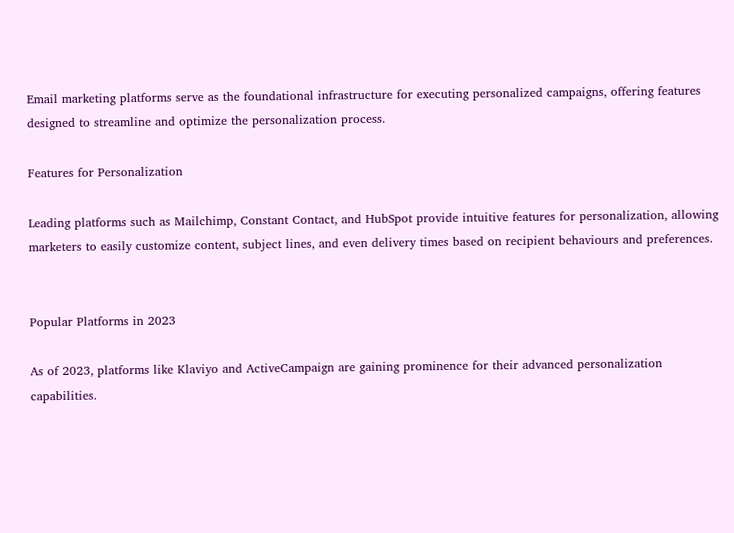Email marketing platforms serve as the foundational infrastructure for executing personalized campaigns, offering features designed to streamline and optimize the personalization process.

Features for Personalization

Leading platforms such as Mailchimp, Constant Contact, and HubSpot provide intuitive features for personalization, allowing marketers to easily customize content, subject lines, and even delivery times based on recipient behaviours and preferences.


Popular Platforms in 2023

As of 2023, platforms like Klaviyo and ActiveCampaign are gaining prominence for their advanced personalization capabilities.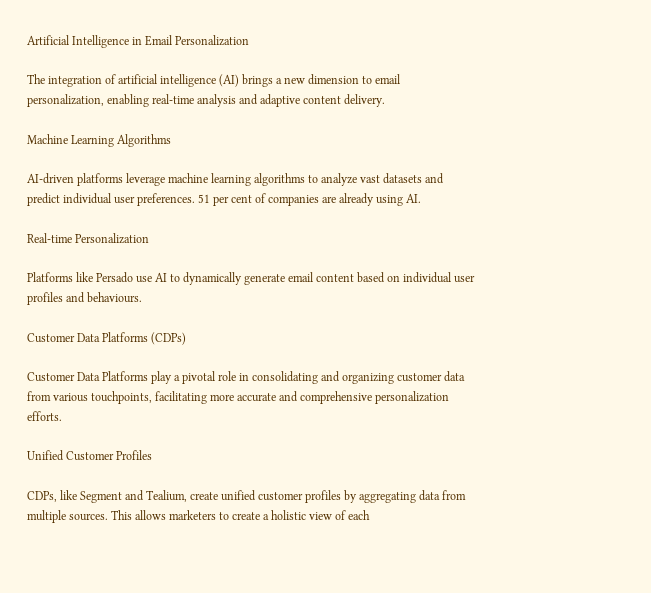Artificial Intelligence in Email Personalization

The integration of artificial intelligence (AI) brings a new dimension to email personalization, enabling real-time analysis and adaptive content delivery.

Machine Learning Algorithms

AI-driven platforms leverage machine learning algorithms to analyze vast datasets and predict individual user preferences. 51 per cent of companies are already using AI.

Real-time Personalization

Platforms like Persado use AI to dynamically generate email content based on individual user profiles and behaviours.

Customer Data Platforms (CDPs)

Customer Data Platforms play a pivotal role in consolidating and organizing customer data from various touchpoints, facilitating more accurate and comprehensive personalization efforts.

Unified Customer Profiles

CDPs, like Segment and Tealium, create unified customer profiles by aggregating data from multiple sources. This allows marketers to create a holistic view of each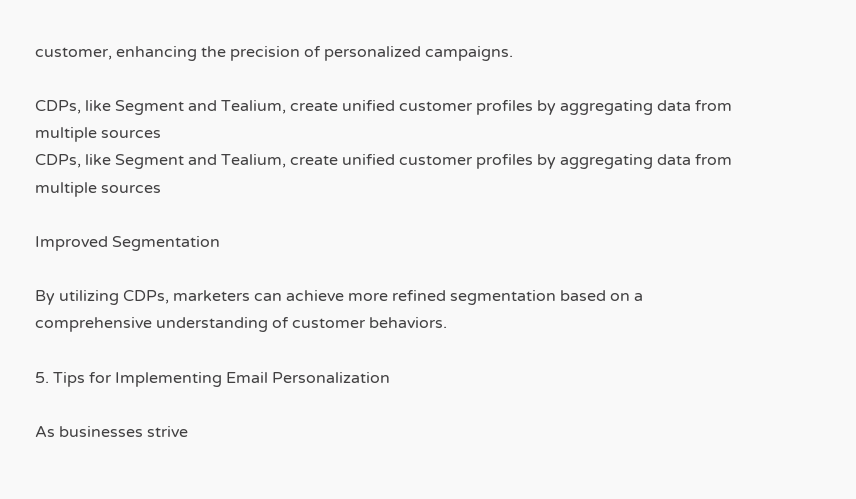customer, enhancing the precision of personalized campaigns.

CDPs, like Segment and Tealium, create unified customer profiles by aggregating data from multiple sources
CDPs, like Segment and Tealium, create unified customer profiles by aggregating data from multiple sources

Improved Segmentation

By utilizing CDPs, marketers can achieve more refined segmentation based on a comprehensive understanding of customer behaviors.

5. Tips for Implementing Email Personalization

As businesses strive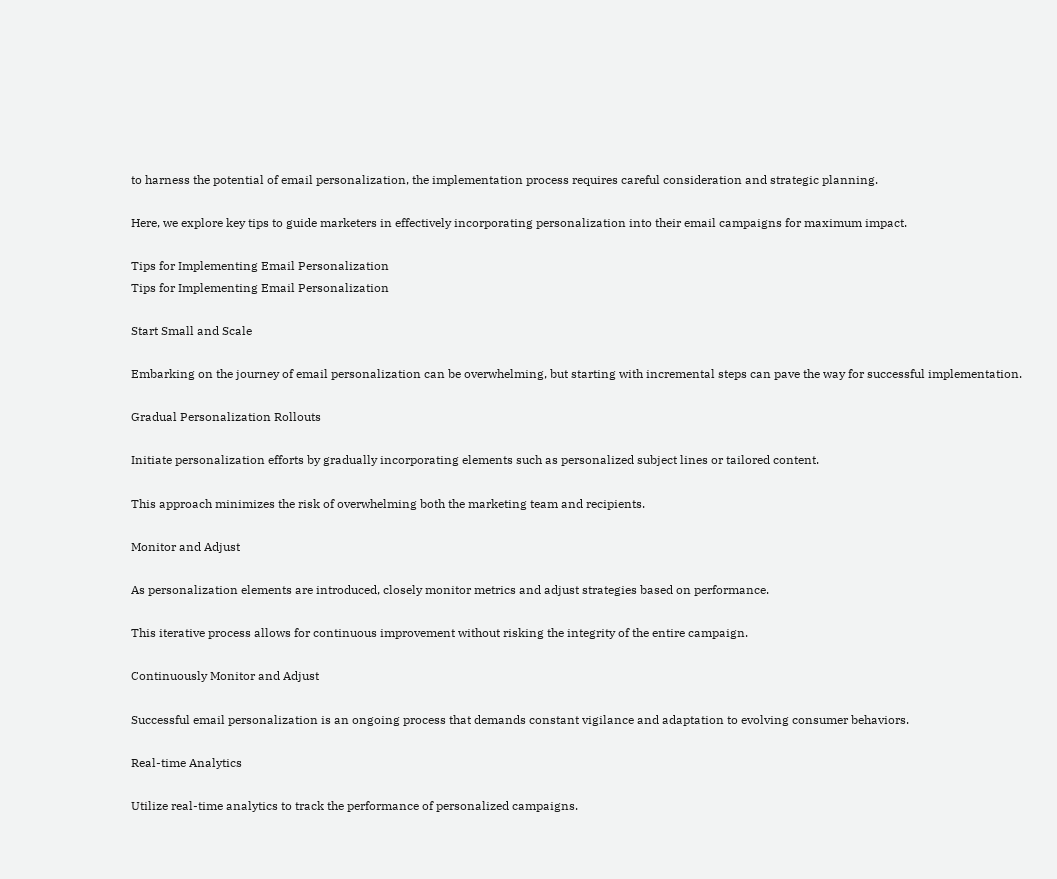to harness the potential of email personalization, the implementation process requires careful consideration and strategic planning.

Here, we explore key tips to guide marketers in effectively incorporating personalization into their email campaigns for maximum impact.

Tips for Implementing Email Personalization
Tips for Implementing Email Personalization

Start Small and Scale

Embarking on the journey of email personalization can be overwhelming, but starting with incremental steps can pave the way for successful implementation.

Gradual Personalization Rollouts

Initiate personalization efforts by gradually incorporating elements such as personalized subject lines or tailored content.

This approach minimizes the risk of overwhelming both the marketing team and recipients.

Monitor and Adjust

As personalization elements are introduced, closely monitor metrics and adjust strategies based on performance.

This iterative process allows for continuous improvement without risking the integrity of the entire campaign.

Continuously Monitor and Adjust

Successful email personalization is an ongoing process that demands constant vigilance and adaptation to evolving consumer behaviors.

Real-time Analytics

Utilize real-time analytics to track the performance of personalized campaigns.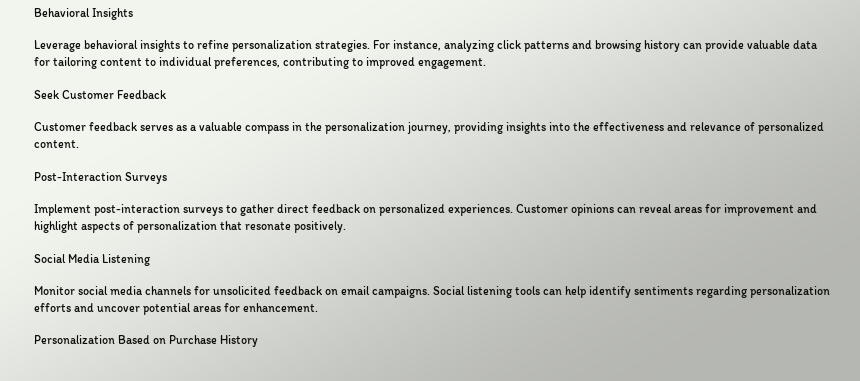Behavioral Insights

Leverage behavioral insights to refine personalization strategies. For instance, analyzing click patterns and browsing history can provide valuable data for tailoring content to individual preferences, contributing to improved engagement.

Seek Customer Feedback

Customer feedback serves as a valuable compass in the personalization journey, providing insights into the effectiveness and relevance of personalized content.

Post-Interaction Surveys

Implement post-interaction surveys to gather direct feedback on personalized experiences. Customer opinions can reveal areas for improvement and highlight aspects of personalization that resonate positively.

Social Media Listening

Monitor social media channels for unsolicited feedback on email campaigns. Social listening tools can help identify sentiments regarding personalization efforts and uncover potential areas for enhancement.

Personalization Based on Purchase History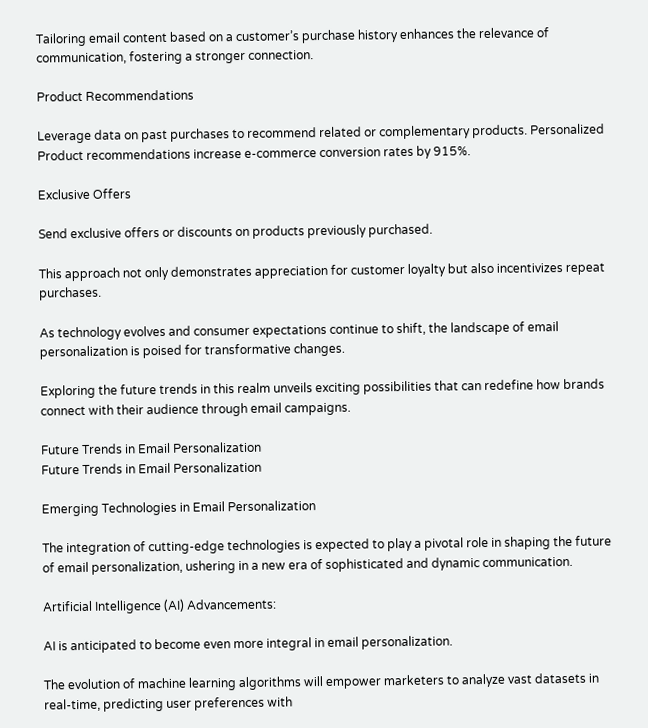Tailoring email content based on a customer’s purchase history enhances the relevance of communication, fostering a stronger connection.

Product Recommendations

Leverage data on past purchases to recommend related or complementary products. Personalized Product recommendations increase e-commerce conversion rates by 915%.

Exclusive Offers

Send exclusive offers or discounts on products previously purchased.

This approach not only demonstrates appreciation for customer loyalty but also incentivizes repeat purchases.

As technology evolves and consumer expectations continue to shift, the landscape of email personalization is poised for transformative changes.

Exploring the future trends in this realm unveils exciting possibilities that can redefine how brands connect with their audience through email campaigns.

Future Trends in Email Personalization
Future Trends in Email Personalization

Emerging Technologies in Email Personalization

The integration of cutting-edge technologies is expected to play a pivotal role in shaping the future of email personalization, ushering in a new era of sophisticated and dynamic communication.

Artificial Intelligence (AI) Advancements:

AI is anticipated to become even more integral in email personalization.

The evolution of machine learning algorithms will empower marketers to analyze vast datasets in real-time, predicting user preferences with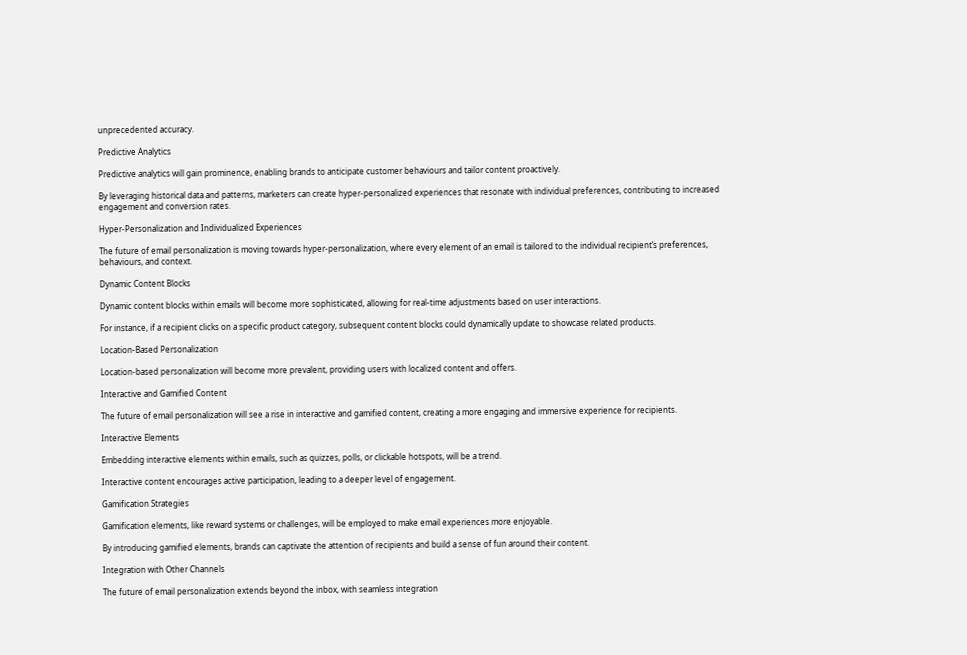unprecedented accuracy.

Predictive Analytics

Predictive analytics will gain prominence, enabling brands to anticipate customer behaviours and tailor content proactively.

By leveraging historical data and patterns, marketers can create hyper-personalized experiences that resonate with individual preferences, contributing to increased engagement and conversion rates.

Hyper-Personalization and Individualized Experiences

The future of email personalization is moving towards hyper-personalization, where every element of an email is tailored to the individual recipient’s preferences, behaviours, and context.

Dynamic Content Blocks

Dynamic content blocks within emails will become more sophisticated, allowing for real-time adjustments based on user interactions.

For instance, if a recipient clicks on a specific product category, subsequent content blocks could dynamically update to showcase related products.

Location-Based Personalization

Location-based personalization will become more prevalent, providing users with localized content and offers.

Interactive and Gamified Content

The future of email personalization will see a rise in interactive and gamified content, creating a more engaging and immersive experience for recipients.

Interactive Elements

Embedding interactive elements within emails, such as quizzes, polls, or clickable hotspots, will be a trend.

Interactive content encourages active participation, leading to a deeper level of engagement.

Gamification Strategies

Gamification elements, like reward systems or challenges, will be employed to make email experiences more enjoyable.

By introducing gamified elements, brands can captivate the attention of recipients and build a sense of fun around their content.

Integration with Other Channels

The future of email personalization extends beyond the inbox, with seamless integration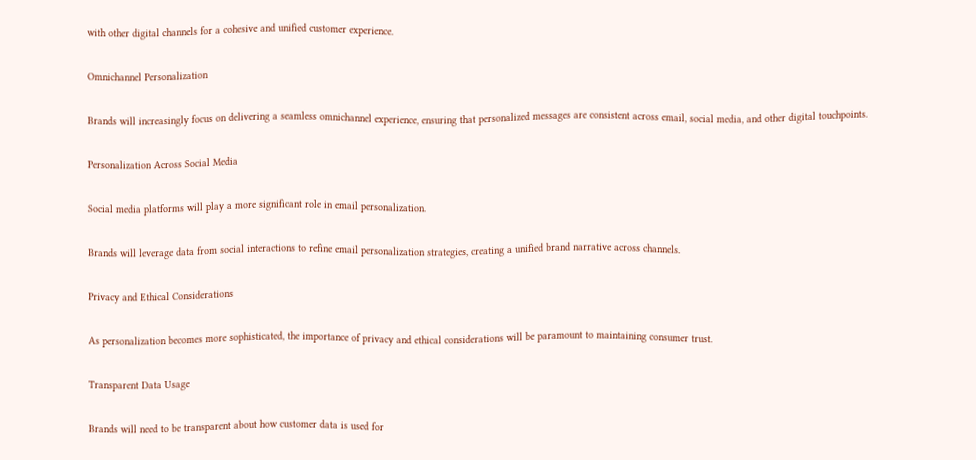with other digital channels for a cohesive and unified customer experience.

Omnichannel Personalization

Brands will increasingly focus on delivering a seamless omnichannel experience, ensuring that personalized messages are consistent across email, social media, and other digital touchpoints.

Personalization Across Social Media

Social media platforms will play a more significant role in email personalization.

Brands will leverage data from social interactions to refine email personalization strategies, creating a unified brand narrative across channels.

Privacy and Ethical Considerations

As personalization becomes more sophisticated, the importance of privacy and ethical considerations will be paramount to maintaining consumer trust.

Transparent Data Usage

Brands will need to be transparent about how customer data is used for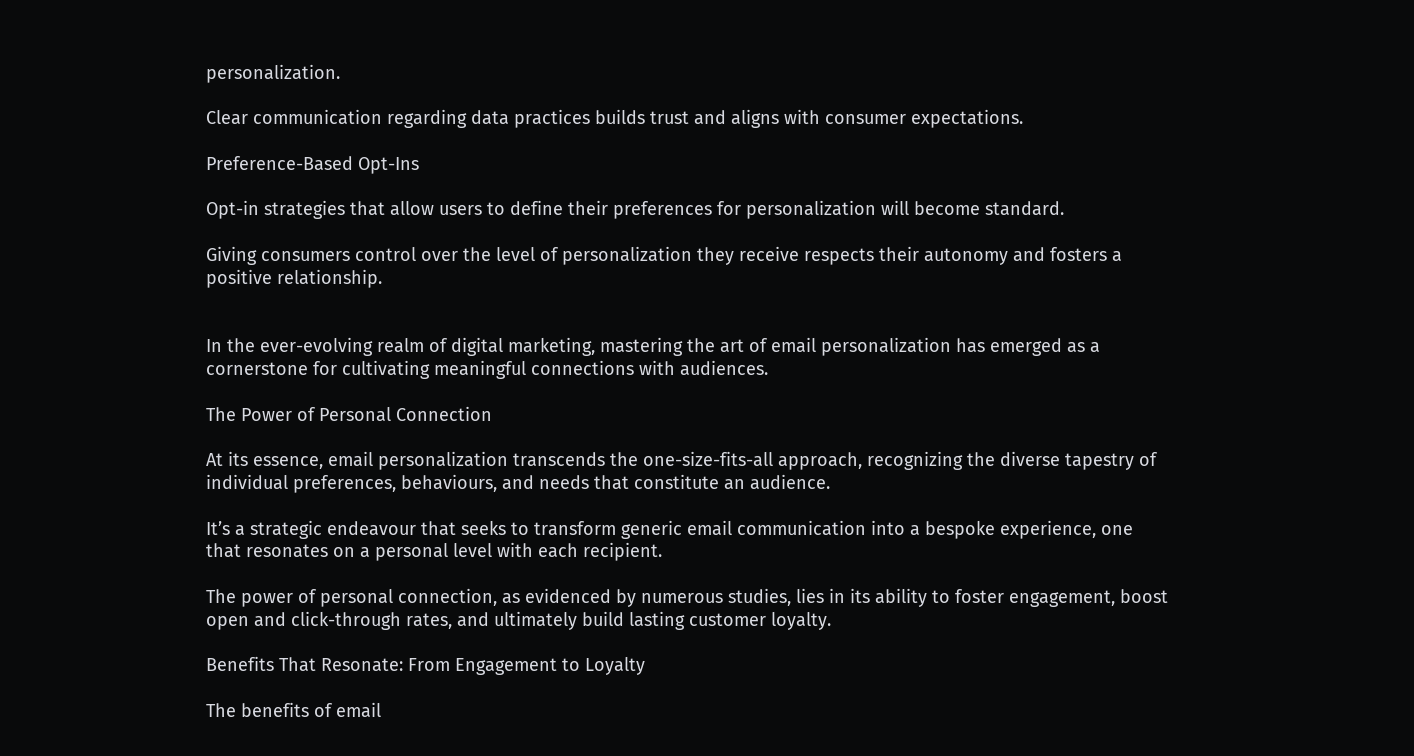personalization.

Clear communication regarding data practices builds trust and aligns with consumer expectations.

Preference-Based Opt-Ins

Opt-in strategies that allow users to define their preferences for personalization will become standard.

Giving consumers control over the level of personalization they receive respects their autonomy and fosters a positive relationship.


In the ever-evolving realm of digital marketing, mastering the art of email personalization has emerged as a cornerstone for cultivating meaningful connections with audiences.

The Power of Personal Connection

At its essence, email personalization transcends the one-size-fits-all approach, recognizing the diverse tapestry of individual preferences, behaviours, and needs that constitute an audience.

It’s a strategic endeavour that seeks to transform generic email communication into a bespoke experience, one that resonates on a personal level with each recipient.

The power of personal connection, as evidenced by numerous studies, lies in its ability to foster engagement, boost open and click-through rates, and ultimately build lasting customer loyalty.

Benefits That Resonate: From Engagement to Loyalty

The benefits of email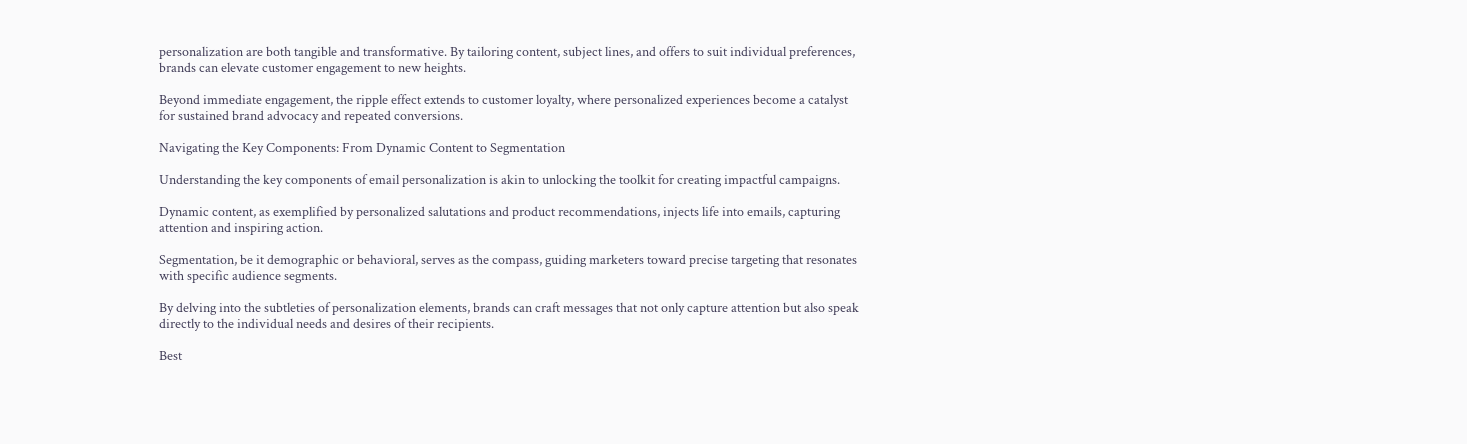personalization are both tangible and transformative. By tailoring content, subject lines, and offers to suit individual preferences, brands can elevate customer engagement to new heights.

Beyond immediate engagement, the ripple effect extends to customer loyalty, where personalized experiences become a catalyst for sustained brand advocacy and repeated conversions.

Navigating the Key Components: From Dynamic Content to Segmentation

Understanding the key components of email personalization is akin to unlocking the toolkit for creating impactful campaigns.

Dynamic content, as exemplified by personalized salutations and product recommendations, injects life into emails, capturing attention and inspiring action.

Segmentation, be it demographic or behavioral, serves as the compass, guiding marketers toward precise targeting that resonates with specific audience segments.

By delving into the subtleties of personalization elements, brands can craft messages that not only capture attention but also speak directly to the individual needs and desires of their recipients.

Best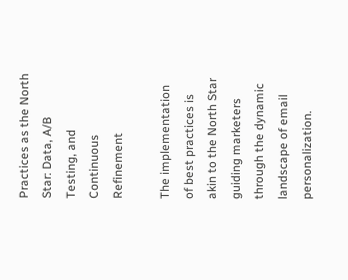Practices as the North Star: Data, A/B Testing, and Continuous Refinement

The implementation of best practices is akin to the North Star guiding marketers through the dynamic landscape of email personalization.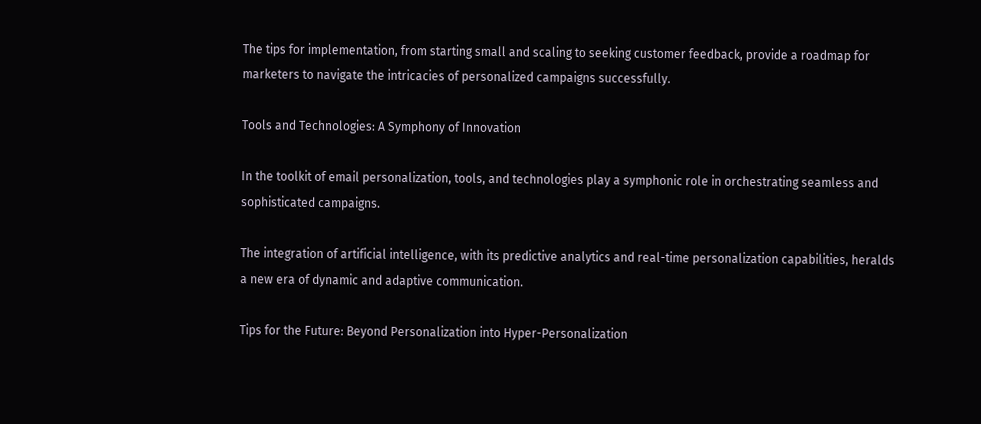The tips for implementation, from starting small and scaling to seeking customer feedback, provide a roadmap for marketers to navigate the intricacies of personalized campaigns successfully.

Tools and Technologies: A Symphony of Innovation

In the toolkit of email personalization, tools, and technologies play a symphonic role in orchestrating seamless and sophisticated campaigns.

The integration of artificial intelligence, with its predictive analytics and real-time personalization capabilities, heralds a new era of dynamic and adaptive communication.

Tips for the Future: Beyond Personalization into Hyper-Personalization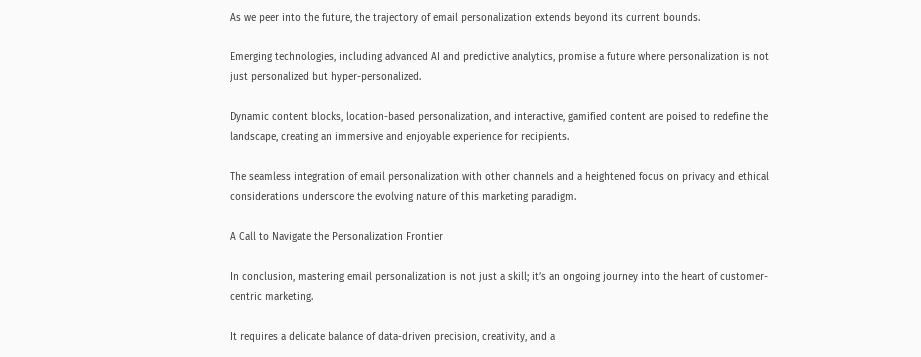As we peer into the future, the trajectory of email personalization extends beyond its current bounds.

Emerging technologies, including advanced AI and predictive analytics, promise a future where personalization is not just personalized but hyper-personalized.

Dynamic content blocks, location-based personalization, and interactive, gamified content are poised to redefine the landscape, creating an immersive and enjoyable experience for recipients.

The seamless integration of email personalization with other channels and a heightened focus on privacy and ethical considerations underscore the evolving nature of this marketing paradigm.

A Call to Navigate the Personalization Frontier

In conclusion, mastering email personalization is not just a skill; it’s an ongoing journey into the heart of customer-centric marketing.

It requires a delicate balance of data-driven precision, creativity, and a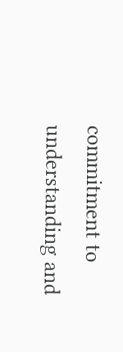commitment to understanding and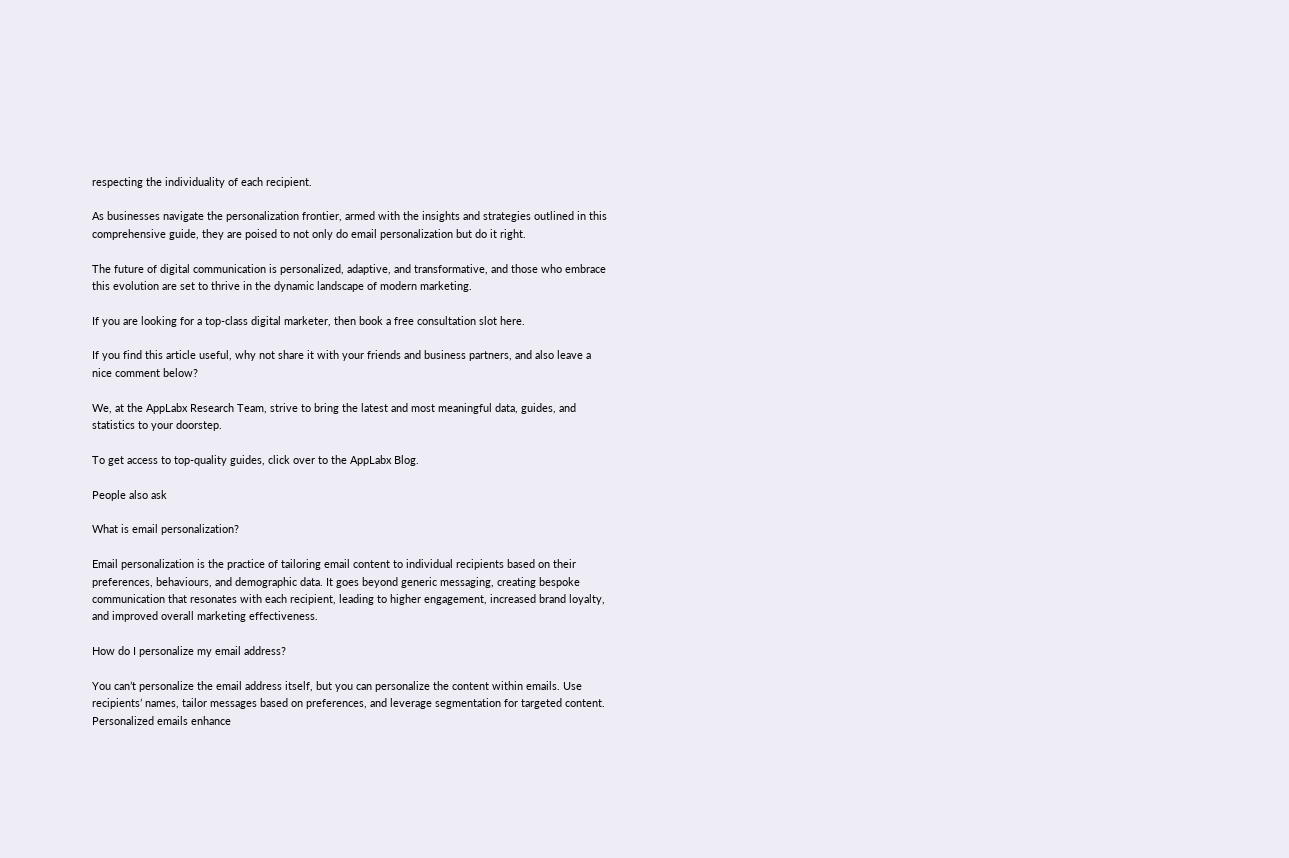respecting the individuality of each recipient.

As businesses navigate the personalization frontier, armed with the insights and strategies outlined in this comprehensive guide, they are poised to not only do email personalization but do it right.

The future of digital communication is personalized, adaptive, and transformative, and those who embrace this evolution are set to thrive in the dynamic landscape of modern marketing.

If you are looking for a top-class digital marketer, then book a free consultation slot here.

If you find this article useful, why not share it with your friends and business partners, and also leave a nice comment below?

We, at the AppLabx Research Team, strive to bring the latest and most meaningful data, guides, and statistics to your doorstep.

To get access to top-quality guides, click over to the AppLabx Blog.

People also ask

What is email personalization?

Email personalization is the practice of tailoring email content to individual recipients based on their preferences, behaviours, and demographic data. It goes beyond generic messaging, creating bespoke communication that resonates with each recipient, leading to higher engagement, increased brand loyalty, and improved overall marketing effectiveness.

How do I personalize my email address?

You can’t personalize the email address itself, but you can personalize the content within emails. Use recipients’ names, tailor messages based on preferences, and leverage segmentation for targeted content. Personalized emails enhance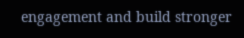engagement and build stronger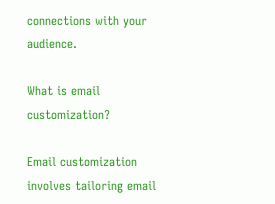connections with your audience.

What is email customization?

Email customization involves tailoring email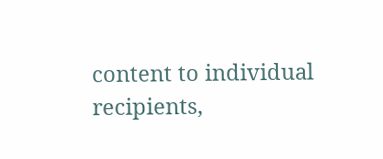content to individual recipients,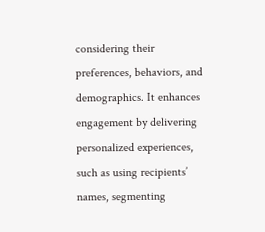considering their preferences, behaviors, and demographics. It enhances engagement by delivering personalized experiences, such as using recipients’ names, segmenting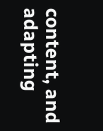content, and adapting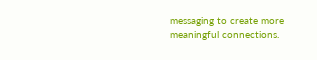messaging to create more meaningful connections.